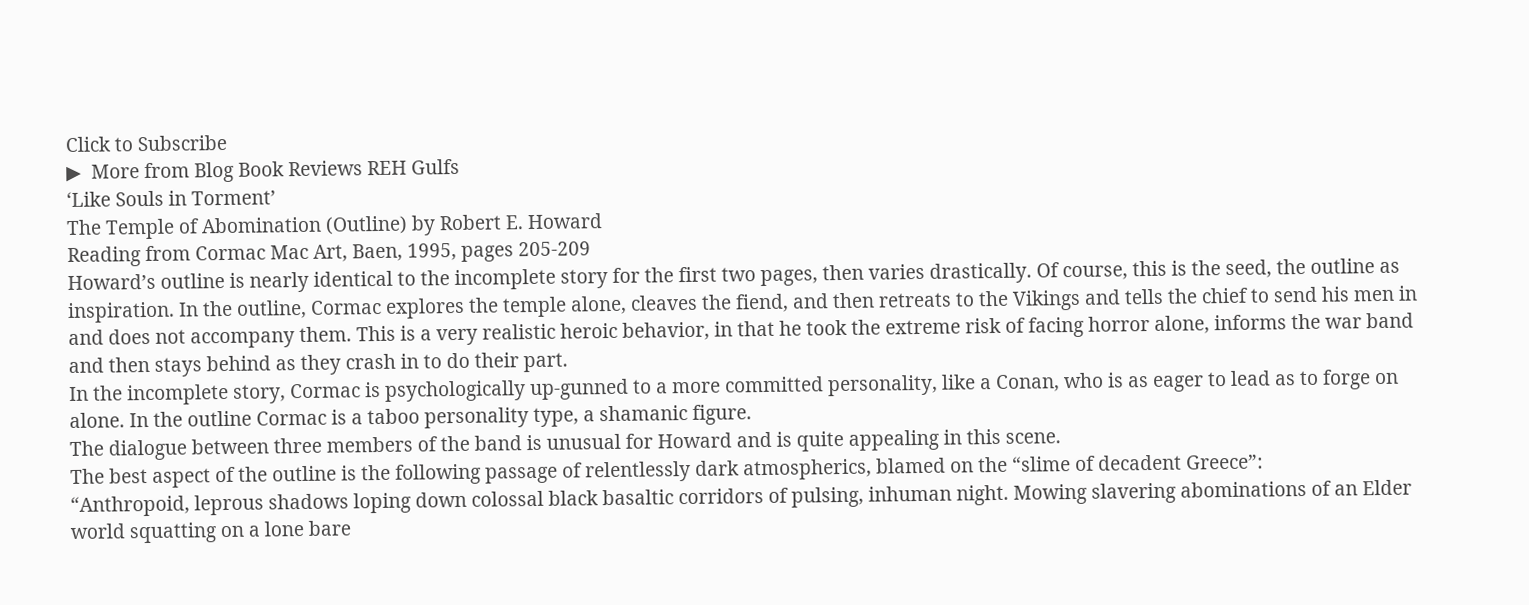Click to Subscribe
▶  More from Blog Book Reviews REH Gulfs
‘Like Souls in Torment’
The Temple of Abomination (Outline) by Robert E. Howard
Reading from Cormac Mac Art, Baen, 1995, pages 205-209
Howard’s outline is nearly identical to the incomplete story for the first two pages, then varies drastically. Of course, this is the seed, the outline as inspiration. In the outline, Cormac explores the temple alone, cleaves the fiend, and then retreats to the Vikings and tells the chief to send his men in and does not accompany them. This is a very realistic heroic behavior, in that he took the extreme risk of facing horror alone, informs the war band and then stays behind as they crash in to do their part.
In the incomplete story, Cormac is psychologically up-gunned to a more committed personality, like a Conan, who is as eager to lead as to forge on alone. In the outline Cormac is a taboo personality type, a shamanic figure.
The dialogue between three members of the band is unusual for Howard and is quite appealing in this scene.
The best aspect of the outline is the following passage of relentlessly dark atmospherics, blamed on the “slime of decadent Greece”:
“Anthropoid, leprous shadows loping down colossal black basaltic corridors of pulsing, inhuman night. Mowing slavering abominations of an Elder world squatting on a lone bare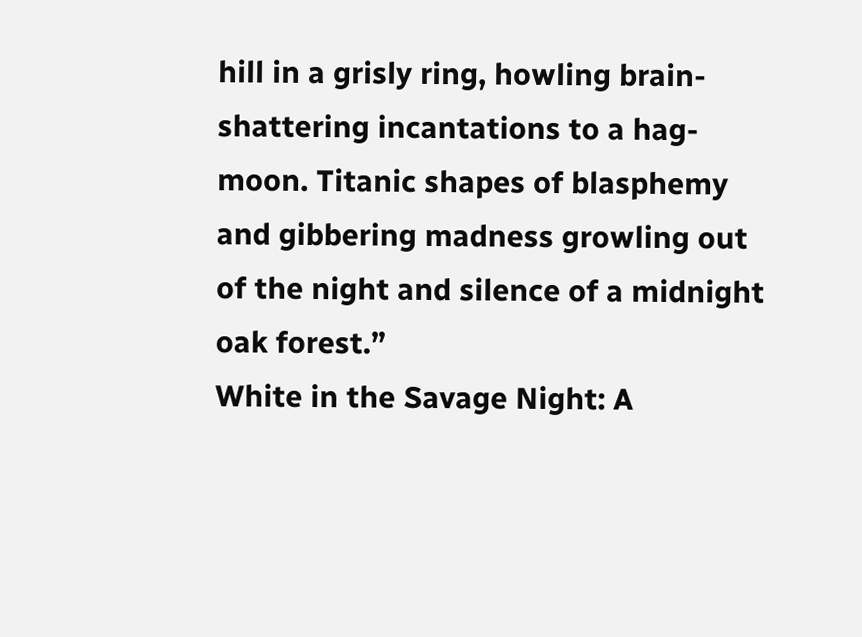hill in a grisly ring, howling brain-shattering incantations to a hag-moon. Titanic shapes of blasphemy and gibbering madness growling out of the night and silence of a midnight oak forest.”
White in the Savage Night: A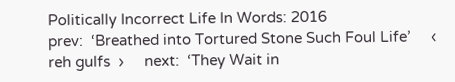Politically Incorrect Life In Words: 2016
prev:  ‘Breathed into Tortured Stone Such Foul Life’     ‹  reh gulfs  ›     next:  ‘They Wait in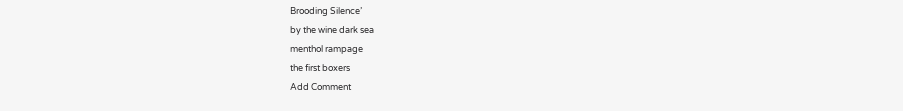Brooding Silence’
by the wine dark sea
menthol rampage
the first boxers
Add Comment